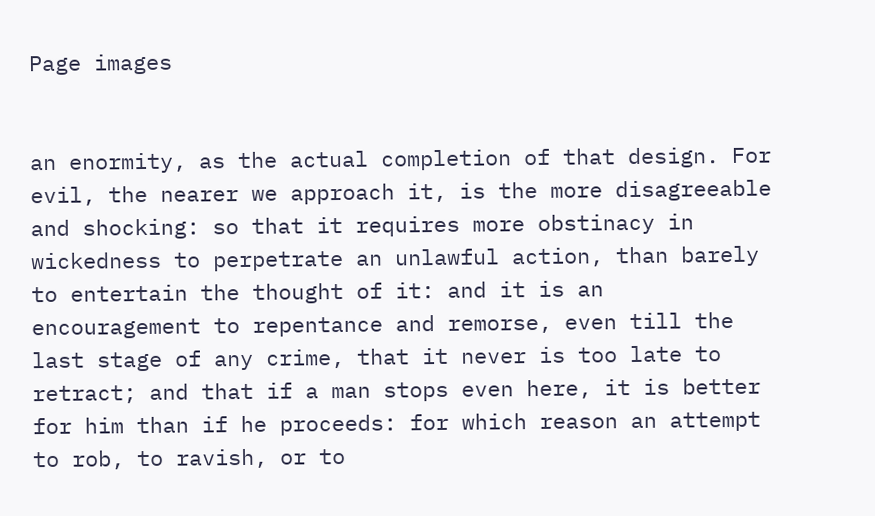Page images


an enormity, as the actual completion of that design. For evil, the nearer we approach it, is the more disagreeable and shocking: so that it requires more obstinacy in wickedness to perpetrate an unlawful action, than barely to entertain the thought of it: and it is an encouragement to repentance and remorse, even till the last stage of any crime, that it never is too late to retract; and that if a man stops even here, it is better for him than if he proceeds: for which reason an attempt to rob, to ravish, or to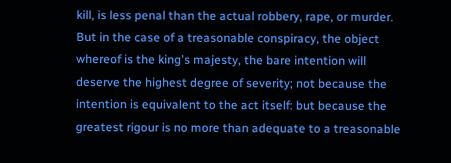kill, is less penal than the actual robbery, rape, or murder. But in the case of a treasonable conspiracy, the object whereof is the king's majesty, the bare intention will deserve the highest degree of severity; not because the intention is equivalent to the act itself: but because the greatest rigour is no more than adequate to a treasonable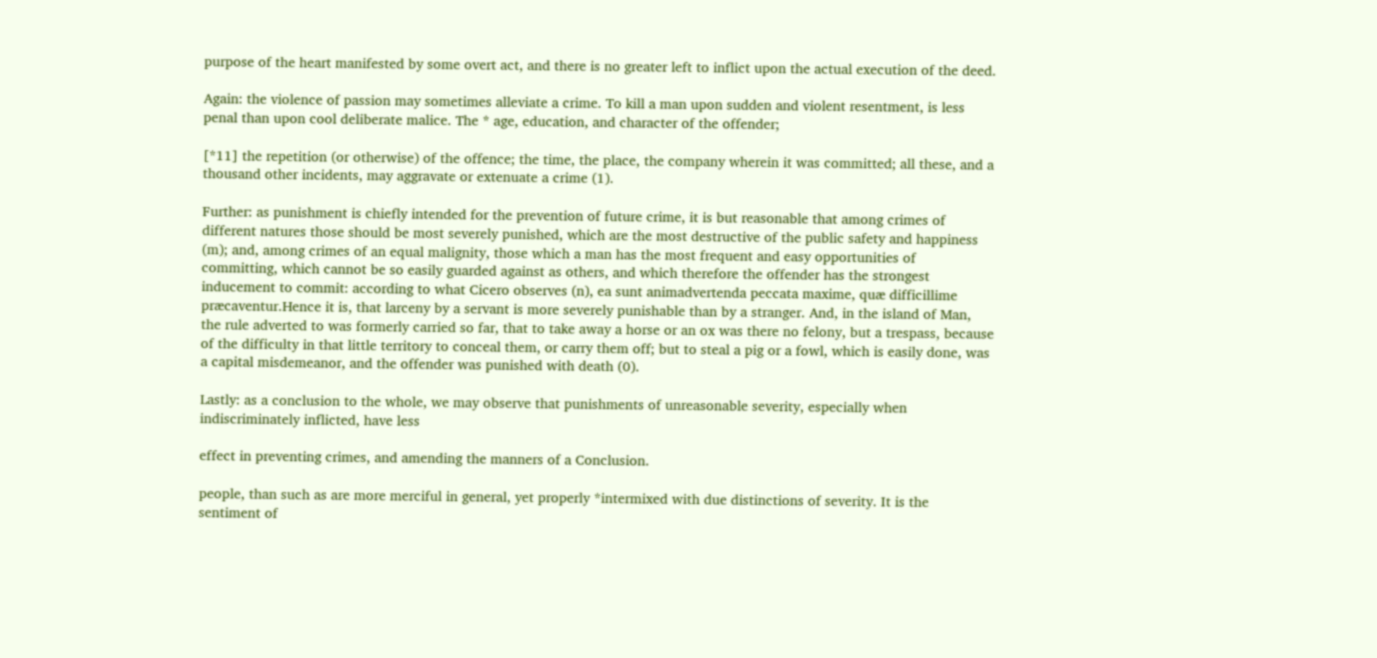purpose of the heart manifested by some overt act, and there is no greater left to inflict upon the actual execution of the deed.

Again: the violence of passion may sometimes alleviate a crime. To kill a man upon sudden and violent resentment, is less penal than upon cool deliberate malice. The * age, education, and character of the offender;

[*11] the repetition (or otherwise) of the offence; the time, the place, the company wherein it was committed; all these, and a thousand other incidents, may aggravate or extenuate a crime (1).

Further: as punishment is chiefly intended for the prevention of future crime, it is but reasonable that among crimes of different natures those should be most severely punished, which are the most destructive of the public safety and happiness (m); and, among crimes of an equal malignity, those which a man has the most frequent and easy opportunities of committing, which cannot be so easily guarded against as others, and which therefore the offender has the strongest inducement to commit: according to what Cicero observes (n), ea sunt animadvertenda peccata maxime, quæ difficillime præcaventur.Hence it is, that larceny by a servant is more severely punishable than by a stranger. And, in the island of Man, the rule adverted to was formerly carried so far, that to take away a horse or an ox was there no felony, but a trespass, because of the difficulty in that little territory to conceal them, or carry them off; but to steal a pig or a fowl, which is easily done, was a capital misdemeanor, and the offender was punished with death (0).

Lastly: as a conclusion to the whole, we may observe that punishments of unreasonable severity, especially when indiscriminately inflicted, have less

effect in preventing crimes, and amending the manners of a Conclusion.

people, than such as are more merciful in general, yet properly *intermixed with due distinctions of severity. It is the sentiment of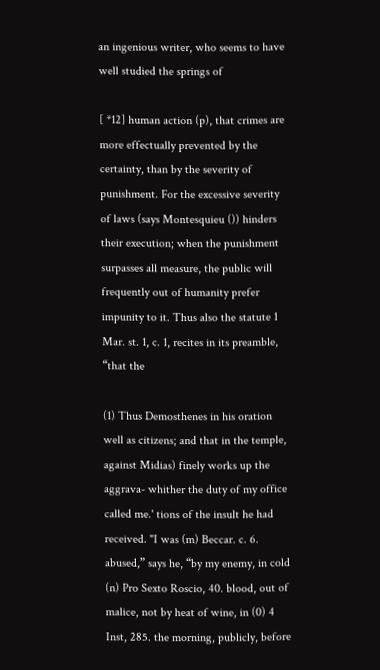an ingenious writer, who seems to have well studied the springs of

[ *12] human action (p), that crimes are more effectually prevented by the certainty, than by the severity of punishment. For the excessive severity of laws (says Montesquieu ()) hinders their execution; when the punishment surpasses all measure, the public will frequently out of humanity prefer impunity to it. Thus also the statute 1 Mar. st. 1, c. 1, recites in its preamble, “that the

(1) Thus Demosthenes in his oration well as citizens; and that in the temple, against Midias) finely works up the aggrava- whither the duty of my office called me.' tions of the insult he had received. "I was (m) Beccar. c. 6. abused,” says he, “by my enemy, in cold (n) Pro Sexto Roscio, 40. blood, out of malice, not by heat of wine, in (0) 4 Inst, 285. the morning, publicly, before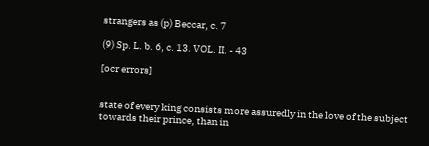strangers as (p) Beccar, c. 7

(9) Sp. L. b. 6, c. 13. VOL. II. - 43

[ocr errors]


state of every king consists more assuredly in the love of the subject towards their prince, than in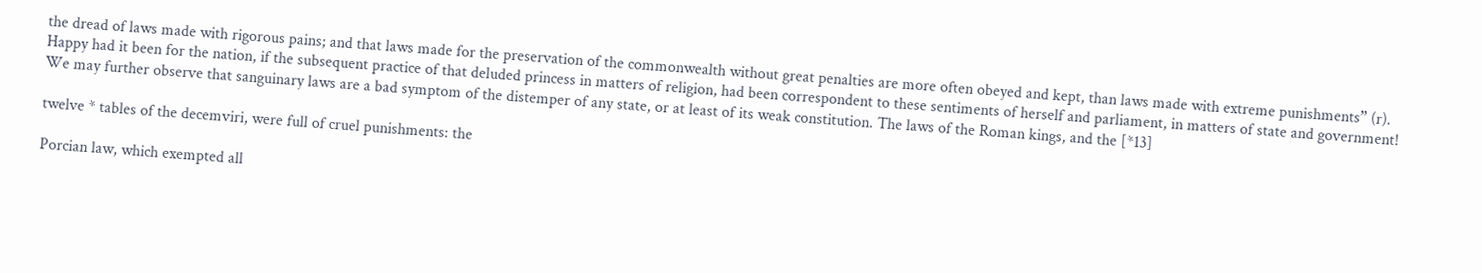the dread of laws made with rigorous pains; and that laws made for the preservation of the commonwealth without great penalties are more often obeyed and kept, than laws made with extreme punishments” (r). Happy had it been for the nation, if the subsequent practice of that deluded princess in matters of religion, had been correspondent to these sentiments of herself and parliament, in matters of state and government! We may further observe that sanguinary laws are a bad symptom of the distemper of any state, or at least of its weak constitution. The laws of the Roman kings, and the [*13]

twelve * tables of the decemviri, were full of cruel punishments: the

Porcian law, which exempted all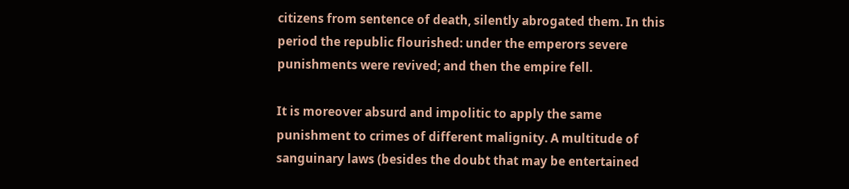citizens from sentence of death, silently abrogated them. In this period the republic flourished: under the emperors severe punishments were revived; and then the empire fell.

It is moreover absurd and impolitic to apply the same punishment to crimes of different malignity. A multitude of sanguinary laws (besides the doubt that may be entertained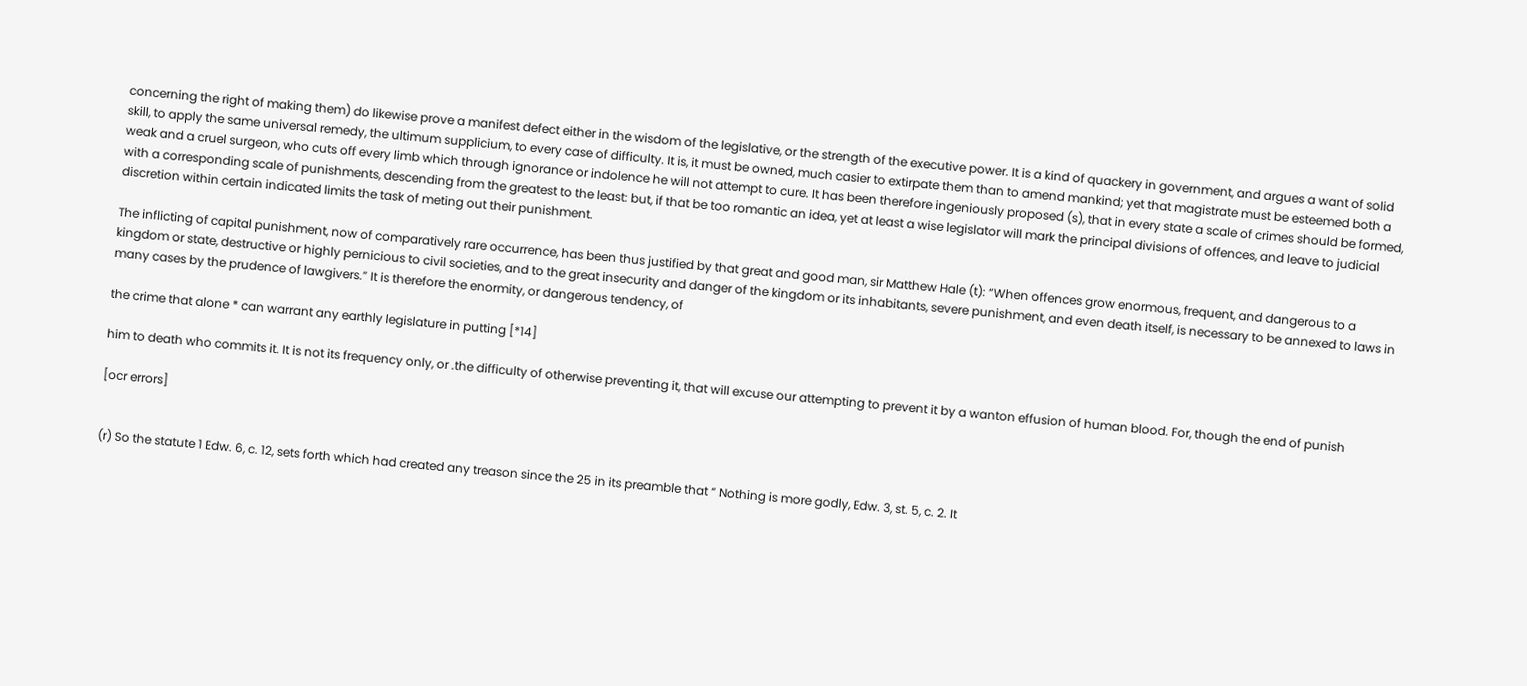concerning the right of making them) do likewise prove a manifest defect either in the wisdom of the legislative, or the strength of the executive power. It is a kind of quackery in government, and argues a want of solid skill, to apply the same universal remedy, the ultimum supplicium, to every case of difficulty. It is, it must be owned, much casier to extirpate them than to amend mankind; yet that magistrate must be esteemed both a weak and a cruel surgeon, who cuts off every limb which through ignorance or indolence he will not attempt to cure. It has been therefore ingeniously proposed (s), that in every state a scale of crimes should be formed, with a corresponding scale of punishments, descending from the greatest to the least: but, if that be too romantic an idea, yet at least a wise legislator will mark the principal divisions of offences, and leave to judicial discretion within certain indicated limits the task of meting out their punishment.

The inflicting of capital punishment, now of comparatively rare occurrence, has been thus justified by that great and good man, sir Matthew Hale (t): “When offences grow enormous, frequent, and dangerous to a kingdom or state, destructive or highly pernicious to civil societies, and to the great insecurity and danger of the kingdom or its inhabitants, severe punishment, and even death itself, is necessary to be annexed to laws in many cases by the prudence of lawgivers.” It is therefore the enormity, or dangerous tendency, of

the crime that alone * can warrant any earthly legislature in putting [*14]

him to death who commits it. It is not its frequency only, or .the difficulty of otherwise preventing it, that will excuse our attempting to prevent it by a wanton effusion of human blood. For, though the end of punish

[ocr errors]


(r) So the statute 1 Edw. 6, c. 12, sets forth which had created any treason since the 25 in its preamble that “ Nothing is more godly, Edw. 3, st. 5, c. 2. It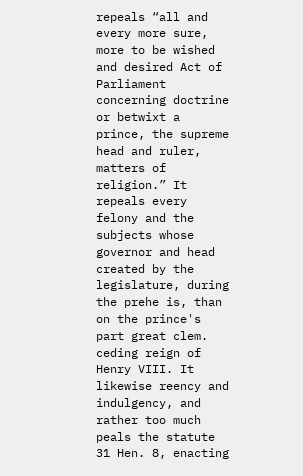repeals “all and every more sure, more to be wished and desired Act of Parliament concerning doctrine or betwixt a prince, the supreme head and ruler, matters of religion.” It repeals every felony and the subjects whose governor and head created by the legislature, during the prehe is, than on the prince's part great clem. ceding reign of Henry VIII. It likewise reency and indulgency, and rather too much peals the statute 31 Hen. 8, enacting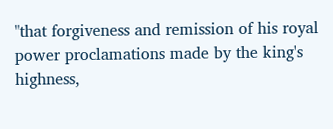"that forgiveness and remission of his royal power proclamations made by the king's highness,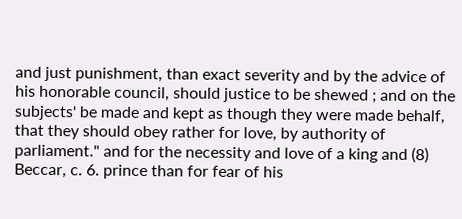and just punishment, than exact severity and by the advice of his honorable council, should justice to be shewed ; and on the subjects' be made and kept as though they were made behalf, that they should obey rather for love, by authority of parliament." and for the necessity and love of a king and (8) Beccar, c. 6. prince than for fear of his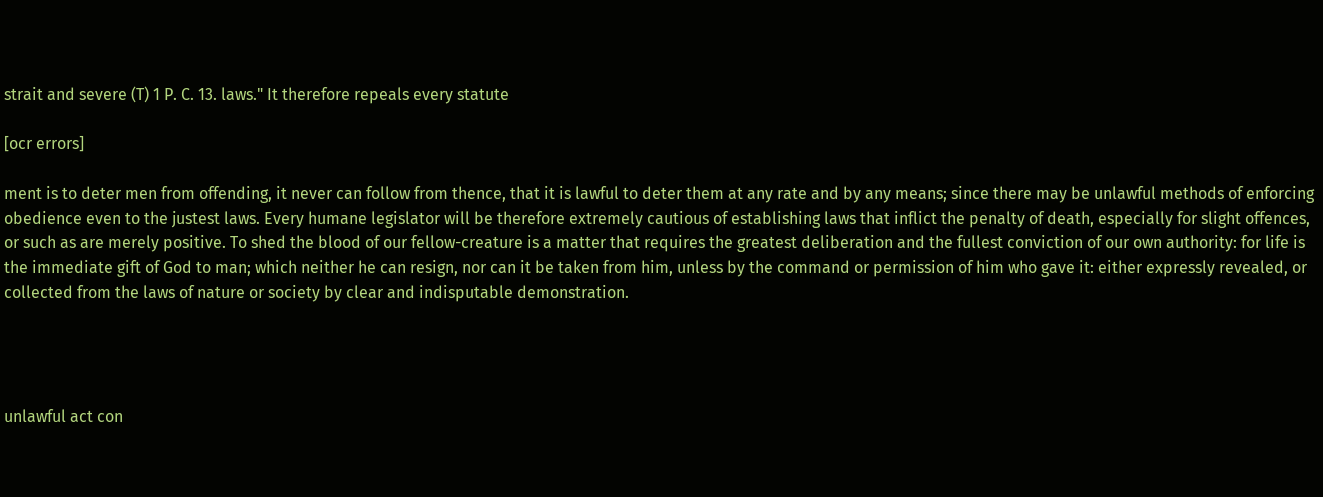strait and severe (T) 1 P. C. 13. laws." It therefore repeals every statute

[ocr errors]

ment is to deter men from offending, it never can follow from thence, that it is lawful to deter them at any rate and by any means; since there may be unlawful methods of enforcing obedience even to the justest laws. Every humane legislator will be therefore extremely cautious of establishing laws that inflict the penalty of death, especially for slight offences, or such as are merely positive. To shed the blood of our fellow-creature is a matter that requires the greatest deliberation and the fullest conviction of our own authority: for life is the immediate gift of God to man; which neither he can resign, nor can it be taken from him, unless by the command or permission of him who gave it: either expressly revealed, or collected from the laws of nature or society by clear and indisputable demonstration.




unlawful act con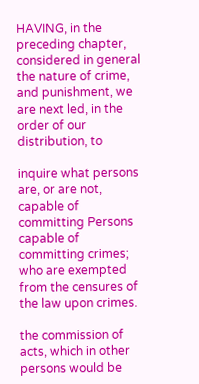HAVING, in the preceding chapter, considered in general the nature of crime, and punishment, we are next led, in the order of our distribution, to

inquire what persons are, or are not, capable of committing Persons capable of committing crimes; who are exempted from the censures of the law upon crimes.

the commission of acts, which in other persons would be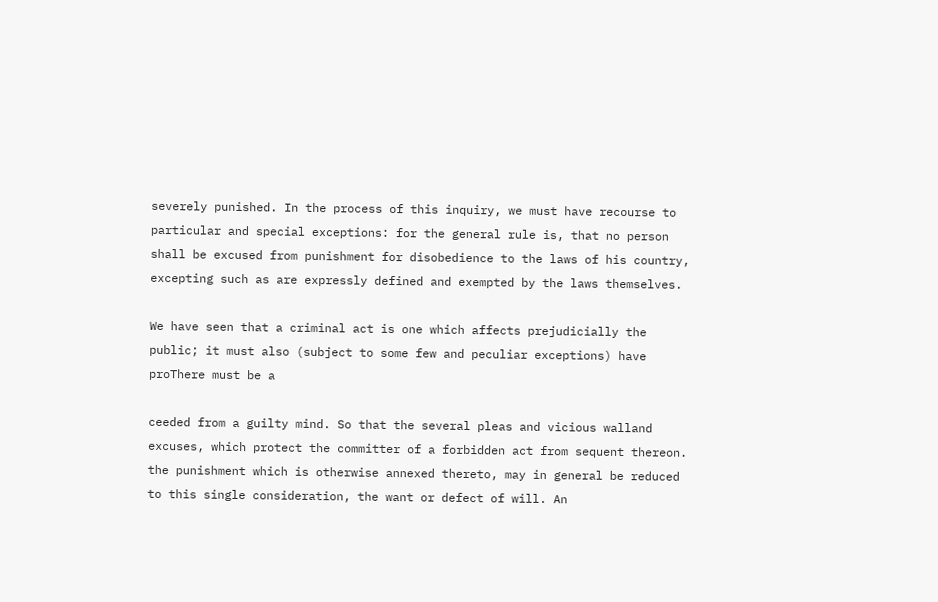severely punished. In the process of this inquiry, we must have recourse to particular and special exceptions: for the general rule is, that no person shall be excused from punishment for disobedience to the laws of his country, excepting such as are expressly defined and exempted by the laws themselves.

We have seen that a criminal act is one which affects prejudicially the public; it must also (subject to some few and peculiar exceptions) have proThere must be a

ceeded from a guilty mind. So that the several pleas and vicious walland excuses, which protect the committer of a forbidden act from sequent thereon. the punishment which is otherwise annexed thereto, may in general be reduced to this single consideration, the want or defect of will. An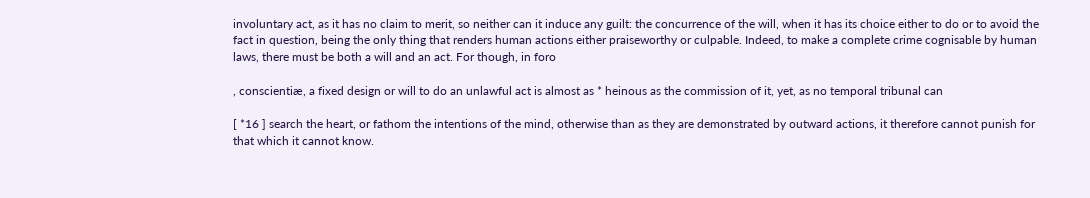involuntary act, as it has no claim to merit, so neither can it induce any guilt: the concurrence of the will, when it has its choice either to do or to avoid the fact in question, being the only thing that renders human actions either praiseworthy or culpable. Indeed, to make a complete crime cognisable by human laws, there must be both a will and an act. For though, in foro

, conscientiæ, a fixed design or will to do an unlawful act is almost as * heinous as the commission of it, yet, as no temporal tribunal can

[ *16 ] search the heart, or fathom the intentions of the mind, otherwise than as they are demonstrated by outward actions, it therefore cannot punish for that which it cannot know.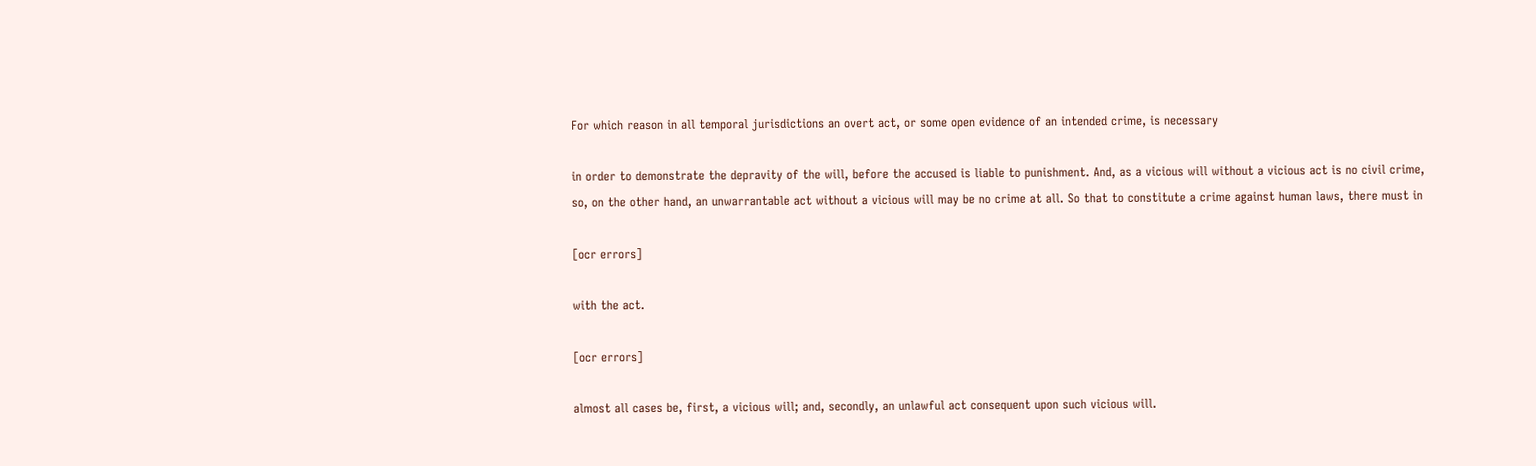For which reason in all temporal jurisdictions an overt act, or some open evidence of an intended crime, is necessary

in order to demonstrate the depravity of the will, before the accused is liable to punishment. And, as a vicious will without a vicious act is no civil crime, so, on the other hand, an unwarrantable act without a vicious will may be no crime at all. So that to constitute a crime against human laws, there must in

[ocr errors]

with the act.

[ocr errors]

almost all cases be, first, a vicious will; and, secondly, an unlawful act consequent upon such vicious will.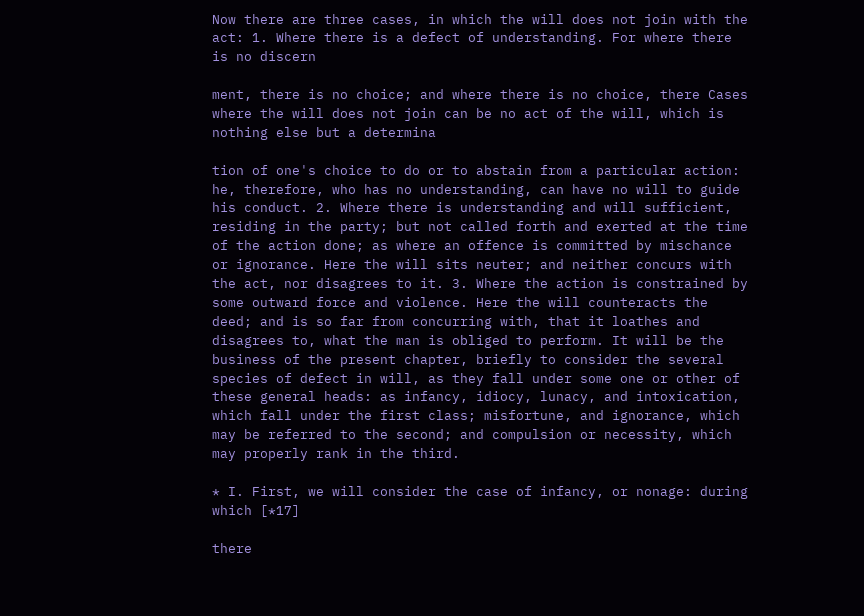Now there are three cases, in which the will does not join with the act: 1. Where there is a defect of understanding. For where there is no discern

ment, there is no choice; and where there is no choice, there Cases where the will does not join can be no act of the will, which is nothing else but a determina

tion of one's choice to do or to abstain from a particular action: he, therefore, who has no understanding, can have no will to guide his conduct. 2. Where there is understanding and will sufficient, residing in the party; but not called forth and exerted at the time of the action done; as where an offence is committed by mischance or ignorance. Here the will sits neuter; and neither concurs with the act, nor disagrees to it. 3. Where the action is constrained by some outward force and violence. Here the will counteracts the deed; and is so far from concurring with, that it loathes and disagrees to, what the man is obliged to perform. It will be the business of the present chapter, briefly to consider the several species of defect in will, as they fall under some one or other of these general heads: as infancy, idiocy, lunacy, and intoxication, which fall under the first class; misfortune, and ignorance, which may be referred to the second; and compulsion or necessity, which may properly rank in the third.

* I. First, we will consider the case of infancy, or nonage: during which [*17]

there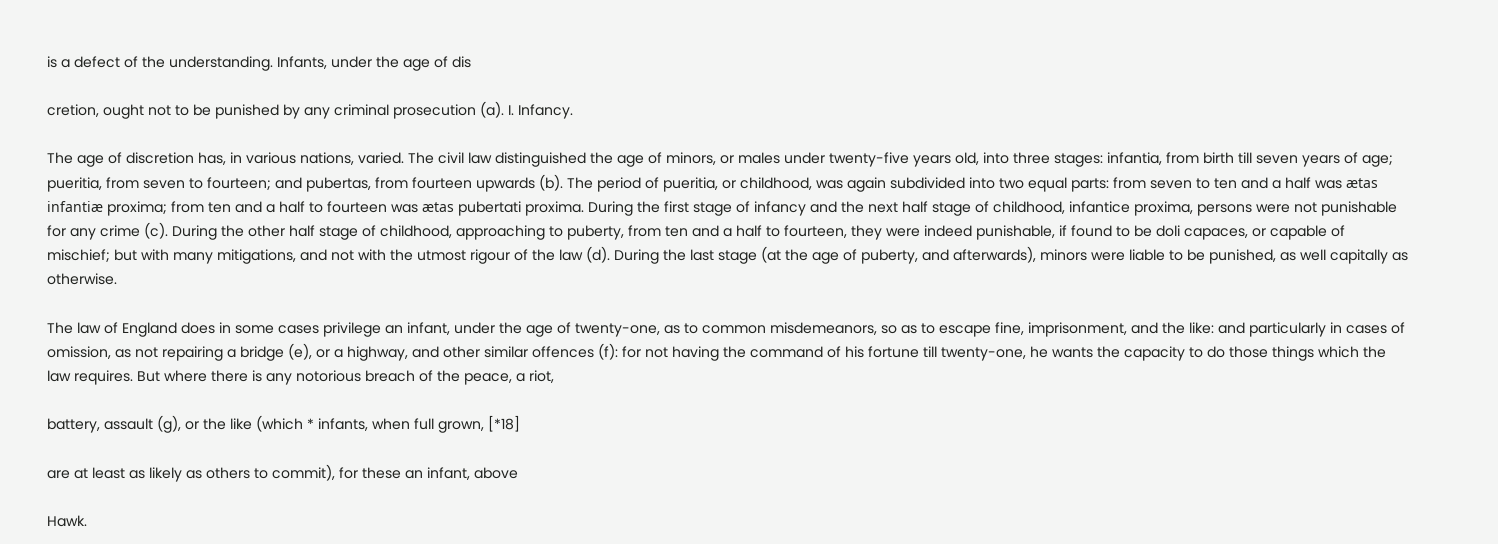is a defect of the understanding. Infants, under the age of dis

cretion, ought not to be punished by any criminal prosecution (a). I. Infancy.

The age of discretion has, in various nations, varied. The civil law distinguished the age of minors, or males under twenty-five years old, into three stages: infantia, from birth till seven years of age; pueritia, from seven to fourteen; and pubertas, from fourteen upwards (b). The period of pueritia, or childhood, was again subdivided into two equal parts: from seven to ten and a half was ætas infantiæ proxima; from ten and a half to fourteen was ætas pubertati proxima. During the first stage of infancy and the next half stage of childhood, infantice proxima, persons were not punishable for any crime (c). During the other half stage of childhood, approaching to puberty, from ten and a half to fourteen, they were indeed punishable, if found to be doli capaces, or capable of mischief; but with many mitigations, and not with the utmost rigour of the law (d). During the last stage (at the age of puberty, and afterwards), minors were liable to be punished, as well capitally as otherwise.

The law of England does in some cases privilege an infant, under the age of twenty-one, as to common misdemeanors, so as to escape fine, imprisonment, and the like: and particularly in cases of omission, as not repairing a bridge (e), or a highway, and other similar offences (f): for not having the command of his fortune till twenty-one, he wants the capacity to do those things which the law requires. But where there is any notorious breach of the peace, a riot,

battery, assault (g), or the like (which * infants, when full grown, [*18]

are at least as likely as others to commit), for these an infant, above

Hawk.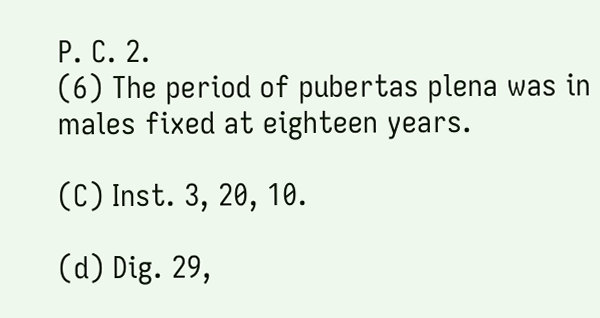P. C. 2.
(6) The period of pubertas plena was in
males fixed at eighteen years.

(C) Inst. 3, 20, 10.

(d) Dig. 29,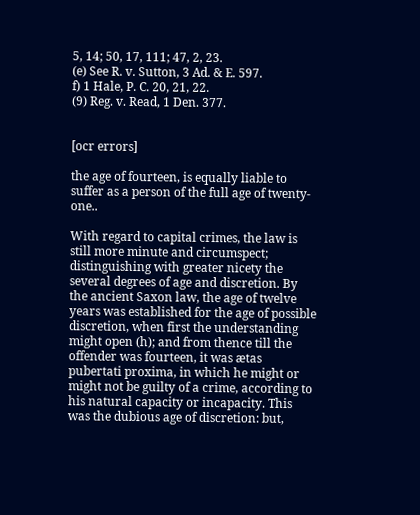5, 14; 50, 17, 111; 47, 2, 23.
(e) See R. v. Sutton, 3 Ad. & E. 597.
f) 1 Hale, P. C. 20, 21, 22.
(9) Reg. v. Read, 1 Den. 377.


[ocr errors]

the age of fourteen, is equally liable to suffer as a person of the full age of twenty-one..

With regard to capital crimes, the law is still more minute and circumspect; distinguishing with greater nicety the several degrees of age and discretion. By the ancient Saxon law, the age of twelve years was established for the age of possible discretion, when first the understanding might open (h); and from thence till the offender was fourteen, it was ætas pubertati proxima, in which he might or might not be guilty of a crime, according to his natural capacity or incapacity. This was the dubious age of discretion: but,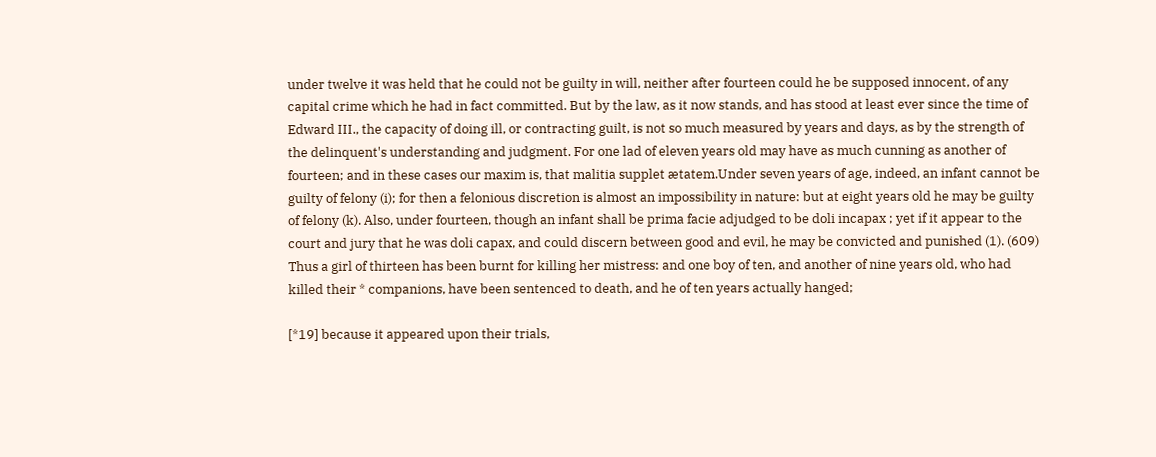under twelve it was held that he could not be guilty in will, neither after fourteen could he be supposed innocent, of any capital crime which he had in fact committed. But by the law, as it now stands, and has stood at least ever since the time of Edward III., the capacity of doing ill, or contracting guilt, is not so much measured by years and days, as by the strength of the delinquent's understanding and judgment. For one lad of eleven years old may have as much cunning as another of fourteen; and in these cases our maxim is, that malitia supplet ætatem.Under seven years of age, indeed, an infant cannot be guilty of felony (i); for then a felonious discretion is almost an impossibility in nature: but at eight years old he may be guilty of felony (k). Also, under fourteen, though an infant shall be prima facie adjudged to be doli incapax ; yet if it appear to the court and jury that he was doli capax, and could discern between good and evil, he may be convicted and punished (1). (609) Thus a girl of thirteen has been burnt for killing her mistress: and one boy of ten, and another of nine years old, who had killed their * companions, have been sentenced to death, and he of ten years actually hanged;

[*19] because it appeared upon their trials,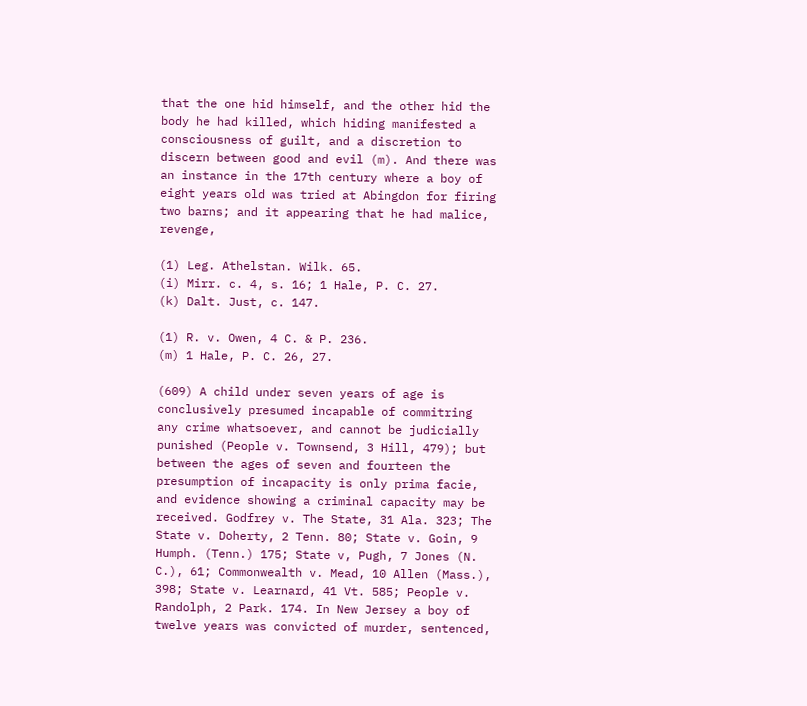that the one hid himself, and the other hid the body he had killed, which hiding manifested a consciousness of guilt, and a discretion to discern between good and evil (m). And there was an instance in the 17th century where a boy of eight years old was tried at Abingdon for firing two barns; and it appearing that he had malice, revenge,

(1) Leg. Athelstan. Wilk. 65.
(i) Mirr. c. 4, s. 16; 1 Hale, P. C. 27.
(k) Dalt. Just, c. 147.

(1) R. v. Owen, 4 C. & P. 236.
(m) 1 Hale, P. C. 26, 27.

(609) A child under seven years of age is conclusively presumed incapable of commitring any crime whatsoever, and cannot be judicially punished (People v. Townsend, 3 Hill, 479); but between the ages of seven and fourteen the presumption of incapacity is only prima facie, and evidence showing a criminal capacity may be received. Godfrey v. The State, 31 Ala. 323; The State v. Doherty, 2 Tenn. 80; State v. Goin, 9 Humph. (Tenn.) 175; State v, Pugh, 7 Jones (N. C.), 61; Commonwealth v. Mead, 10 Allen (Mass.), 398; State v. Learnard, 41 Vt. 585; People v. Randolph, 2 Park. 174. In New Jersey a boy of twelve years was convicted of murder, sentenced,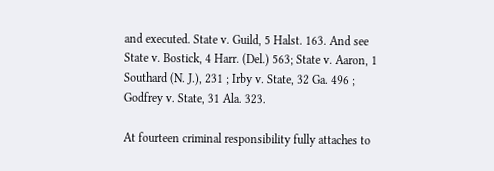and executed. State v. Guild, 5 Halst. 163. And see State v. Bostick, 4 Harr. (Del.) 563; State v. Aaron, 1 Southard (N. J.), 231 ; Irby v. State, 32 Ga. 496 ; Godfrey v. State, 31 Ala. 323.

At fourteen criminal responsibility fully attaches to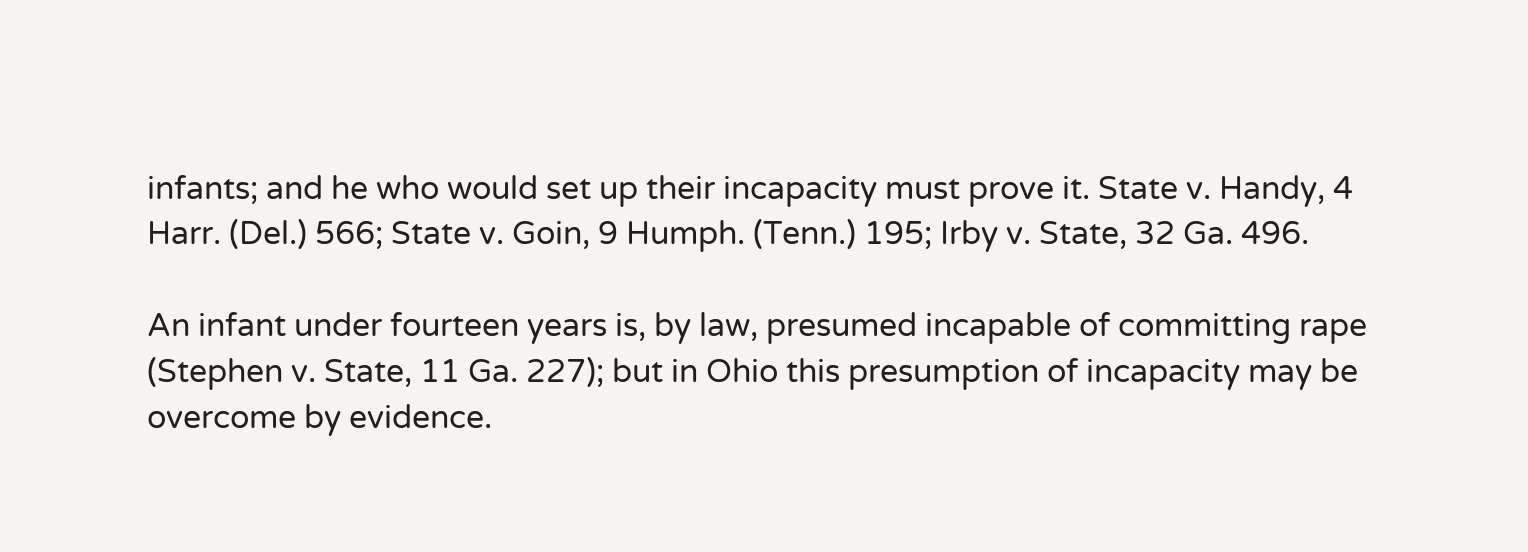infants; and he who would set up their incapacity must prove it. State v. Handy, 4 Harr. (Del.) 566; State v. Goin, 9 Humph. (Tenn.) 195; Irby v. State, 32 Ga. 496.

An infant under fourteen years is, by law, presumed incapable of committing rape (Stephen v. State, 11 Ga. 227); but in Ohio this presumption of incapacity may be overcome by evidence.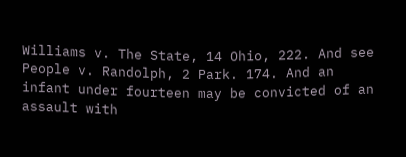Williams v. The State, 14 Ohio, 222. And see People v. Randolph, 2 Park. 174. And an infant under fourteen may be convicted of an assault with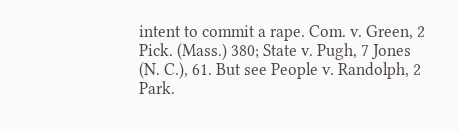intent to commit a rape. Com. v. Green, 2 Pick. (Mass.) 380; State v. Pugh, 7 Jones (N. C.), 61. But see People v. Randolph, 2 Park.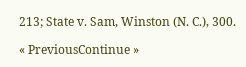213; State v. Sam, Winston (N. C.), 300.

« PreviousContinue »